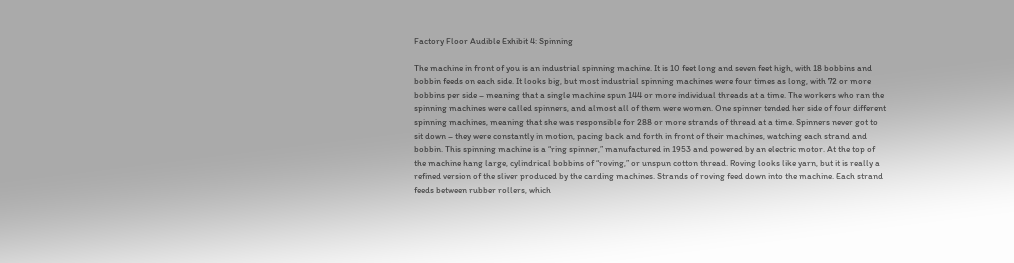Factory Floor Audible Exhibit 4: Spinning

The machine in front of you is an industrial spinning machine. It is 10 feet long and seven feet high, with 18 bobbins and bobbin feeds on each side. It looks big, but most industrial spinning machines were four times as long, with 72 or more bobbins per side – meaning that a single machine spun 144 or more individual threads at a time. The workers who ran the spinning machines were called spinners, and almost all of them were women. One spinner tended her side of four different spinning machines, meaning that she was responsible for 288 or more strands of thread at a time. Spinners never got to sit down – they were constantly in motion, pacing back and forth in front of their machines, watching each strand and bobbin. This spinning machine is a “ring spinner,” manufactured in 1953 and powered by an electric motor. At the top of the machine hang large, cylindrical bobbins of “roving,” or unspun cotton thread. Roving looks like yarn, but it is really a refined version of the sliver produced by the carding machines. Strands of roving feed down into the machine. Each strand feeds between rubber rollers, which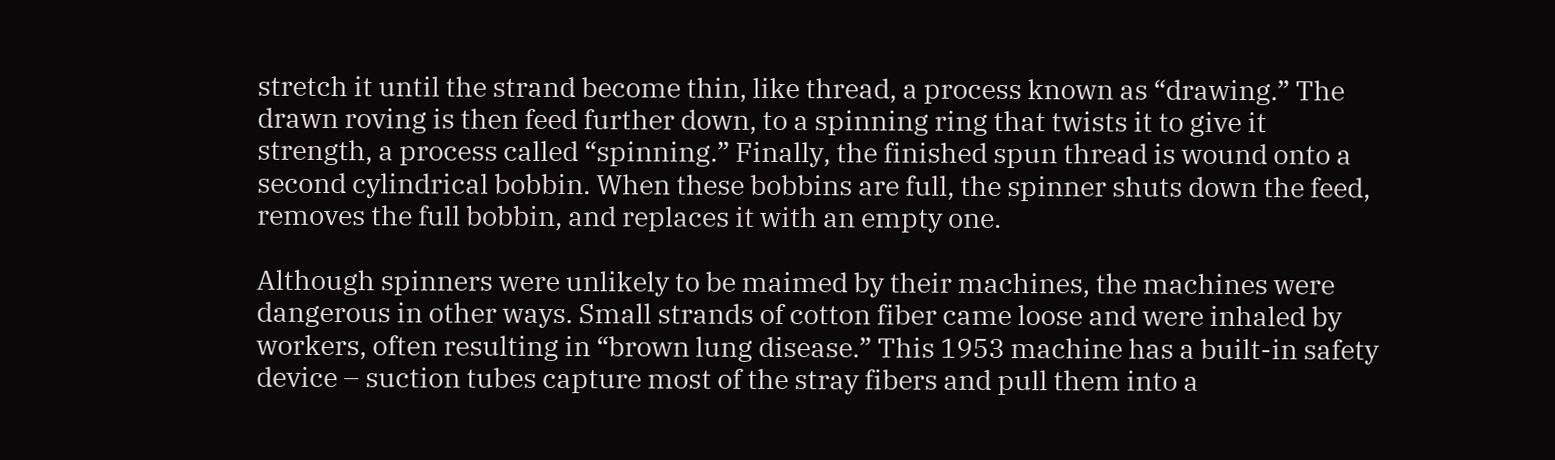stretch it until the strand become thin, like thread, a process known as “drawing.” The drawn roving is then feed further down, to a spinning ring that twists it to give it strength, a process called “spinning.” Finally, the finished spun thread is wound onto a second cylindrical bobbin. When these bobbins are full, the spinner shuts down the feed, removes the full bobbin, and replaces it with an empty one.

Although spinners were unlikely to be maimed by their machines, the machines were dangerous in other ways. Small strands of cotton fiber came loose and were inhaled by workers, often resulting in “brown lung disease.” This 1953 machine has a built-in safety device – suction tubes capture most of the stray fibers and pull them into a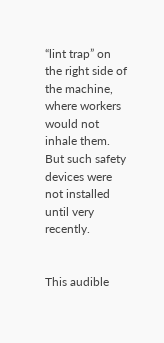“lint trap” on the right side of the machine, where workers would not inhale them. But such safety devices were not installed until very recently.


This audible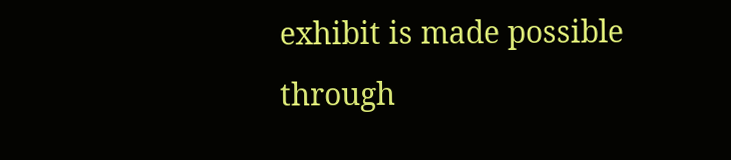exhibit is made possible through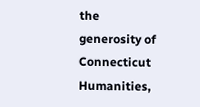the generosity of Connecticut Humanities,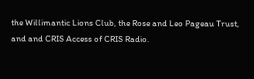the Willimantic Lions Club, the Rose and Leo Pageau Trust, and and CRIS Access of CRIS Radio.